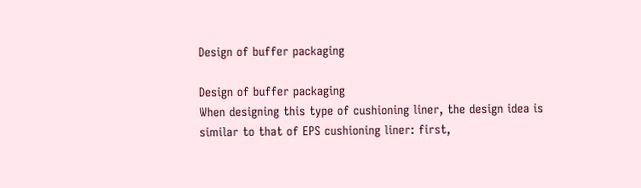Design of buffer packaging

Design of buffer packaging
When designing this type of cushioning liner, the design idea is similar to that of EPS cushioning liner: first,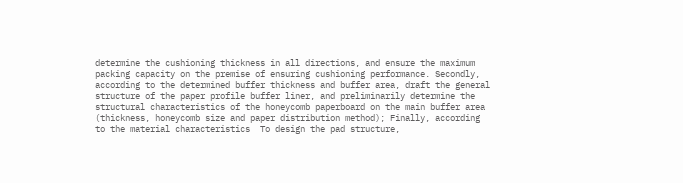determine the cushioning thickness in all directions, and ensure the maximum packing capacity on the premise of ensuring cushioning performance. Secondly, according to the determined buffer thickness and buffer area, draft the general structure of the paper profile buffer liner, and preliminarily determine the structural characteristics of the honeycomb paperboard on the main buffer area (thickness, honeycomb size and paper distribution method); Finally, according to the material characteristics  To design the pad structure,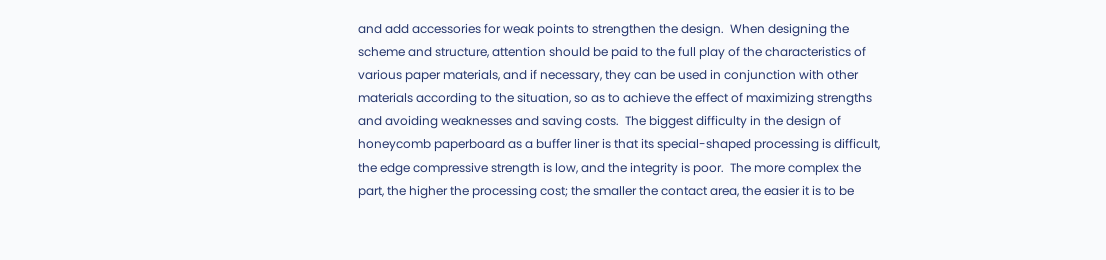and add accessories for weak points to strengthen the design.  When designing the scheme and structure, attention should be paid to the full play of the characteristics of various paper materials, and if necessary, they can be used in conjunction with other materials according to the situation, so as to achieve the effect of maximizing strengths and avoiding weaknesses and saving costs.  The biggest difficulty in the design of honeycomb paperboard as a buffer liner is that its special-shaped processing is difficult, the edge compressive strength is low, and the integrity is poor.  The more complex the part, the higher the processing cost; the smaller the contact area, the easier it is to be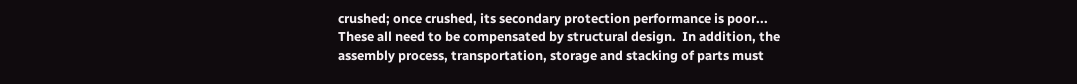crushed; once crushed, its secondary protection performance is poor... These all need to be compensated by structural design.  In addition, the assembly process, transportation, storage and stacking of parts must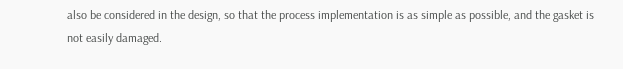also be considered in the design, so that the process implementation is as simple as possible, and the gasket is not easily damaged.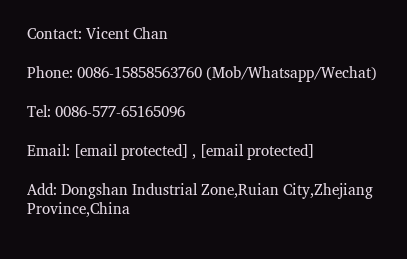Contact: Vicent Chan

Phone: 0086-15858563760 (Mob/Whatsapp/Wechat)

Tel: 0086-577-65165096

Email: [email protected] , [email protected]

Add: Dongshan Industrial Zone,Ruian City,Zhejiang Province,China